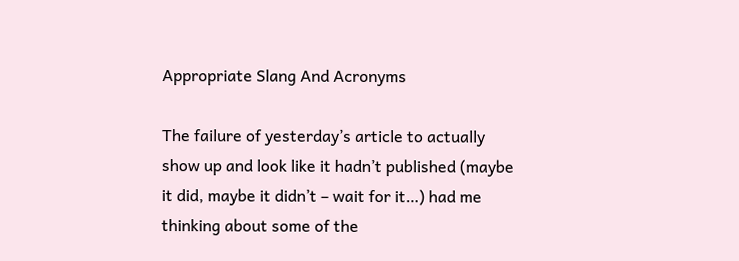Appropriate Slang And Acronyms

The failure of yesterday’s article to actually show up and look like it hadn’t published (maybe it did, maybe it didn’t – wait for it…) had me thinking about some of the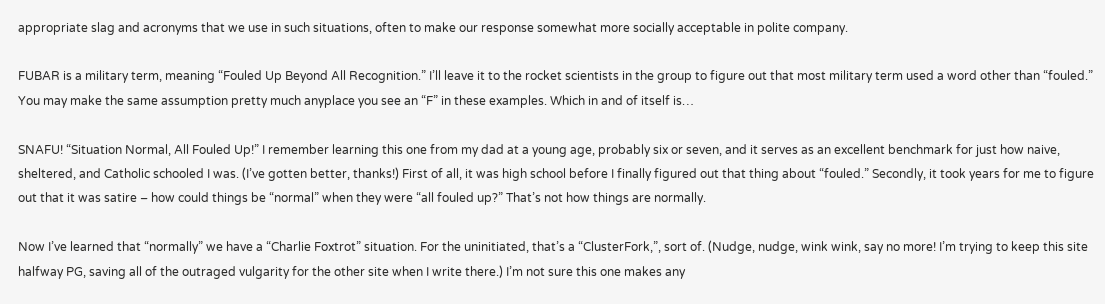appropriate slag and acronyms that we use in such situations, often to make our response somewhat more socially acceptable in polite company.

FUBAR is a military term, meaning “Fouled Up Beyond All Recognition.” I’ll leave it to the rocket scientists in the group to figure out that most military term used a word other than “fouled.” You may make the same assumption pretty much anyplace you see an “F” in these examples. Which in and of itself is…

SNAFU! “Situation Normal, All Fouled Up!” I remember learning this one from my dad at a young age, probably six or seven, and it serves as an excellent benchmark for just how naive, sheltered, and Catholic schooled I was. (I’ve gotten better, thanks!) First of all, it was high school before I finally figured out that thing about “fouled.” Secondly, it took years for me to figure out that it was satire – how could things be “normal” when they were “all fouled up?” That’s not how things are normally.

Now I’ve learned that “normally” we have a “Charlie Foxtrot” situation. For the uninitiated, that’s a “ClusterFork,”, sort of. (Nudge, nudge, wink wink, say no more! I’m trying to keep this site halfway PG, saving all of the outraged vulgarity for the other site when I write there.) I’m not sure this one makes any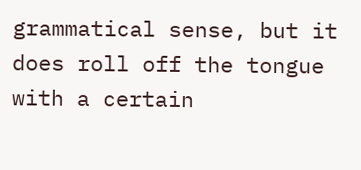grammatical sense, but it does roll off the tongue with a certain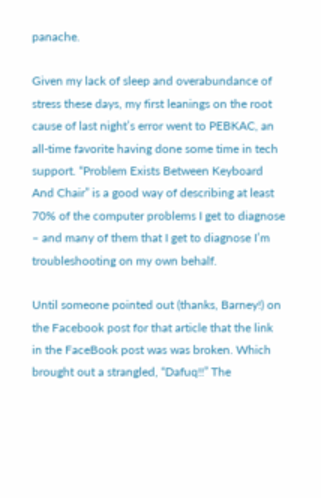panache.

Given my lack of sleep and overabundance of stress these days, my first leanings on the root cause of last night’s error went to PEBKAC, an all-time favorite having done some time in tech support. “Problem Exists Between Keyboard And Chair” is a good way of describing at least 70% of the computer problems I get to diagnose – and many of them that I get to diagnose I’m troubleshooting on my own behalf.

Until someone pointed out (thanks, Barney!) on the Facebook post for that article that the link in the FaceBook post was was broken. Which brought out a strangled, “Dafuq!!” The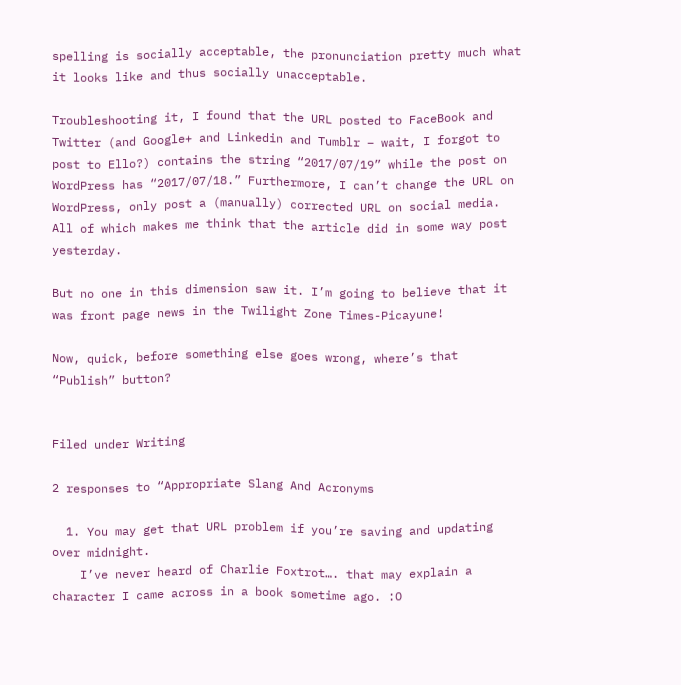spelling is socially acceptable, the pronunciation pretty much what it looks like and thus socially unacceptable.

Troubleshooting it, I found that the URL posted to FaceBook and Twitter (and Google+ and Linkedin and Tumblr – wait, I forgot to post to Ello?) contains the string “2017/07/19” while the post on WordPress has “2017/07/18.” Furthermore, I can’t change the URL on WordPress, only post a (manually) corrected URL on social media. All of which makes me think that the article did in some way post yesterday.

But no one in this dimension saw it. I’m going to believe that it was front page news in the Twilight Zone Times-Picayune!

Now, quick, before something else goes wrong, where’s that “Publish” button?


Filed under Writing

2 responses to “Appropriate Slang And Acronyms

  1. You may get that URL problem if you’re saving and updating over midnight.
    I’ve never heard of Charlie Foxtrot…. that may explain a character I came across in a book sometime ago. :O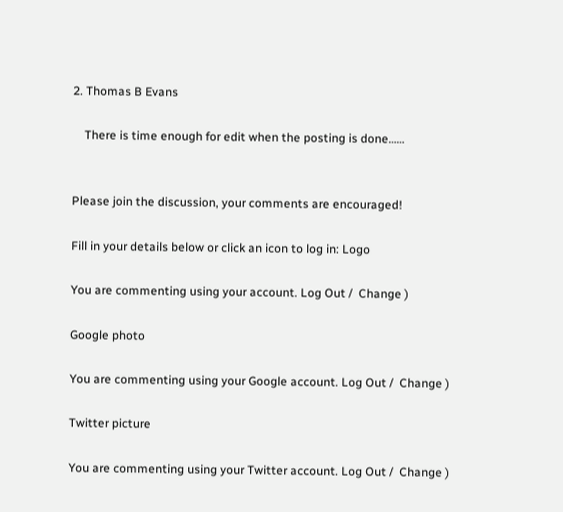2. Thomas B Evans

    There is time enough for edit when the posting is done……


Please join the discussion, your comments are encouraged!

Fill in your details below or click an icon to log in: Logo

You are commenting using your account. Log Out /  Change )

Google photo

You are commenting using your Google account. Log Out /  Change )

Twitter picture

You are commenting using your Twitter account. Log Out /  Change )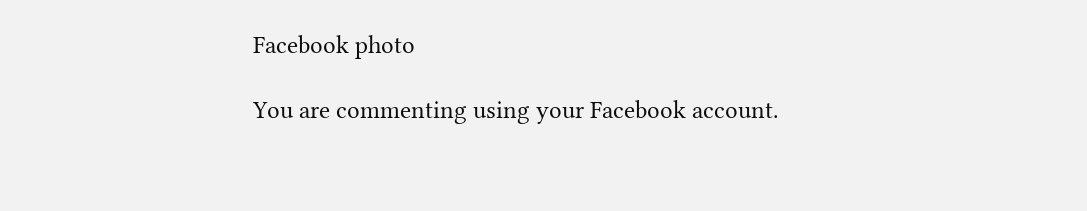Facebook photo

You are commenting using your Facebook account.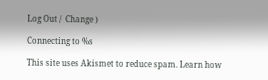Log Out /  Change )

Connecting to %s

This site uses Akismet to reduce spam. Learn how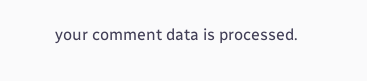your comment data is processed.